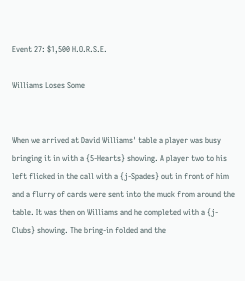Event 27: $1,500 H.O.R.S.E.

Williams Loses Some


When we arrived at David Williams' table a player was busy bringing it in with a {5-Hearts} showing. A player two to his left flicked in the call with a {j-Spades} out in front of him and a flurry of cards were sent into the muck from around the table. It was then on Williams and he completed with a {j-Clubs} showing. The bring-in folded and the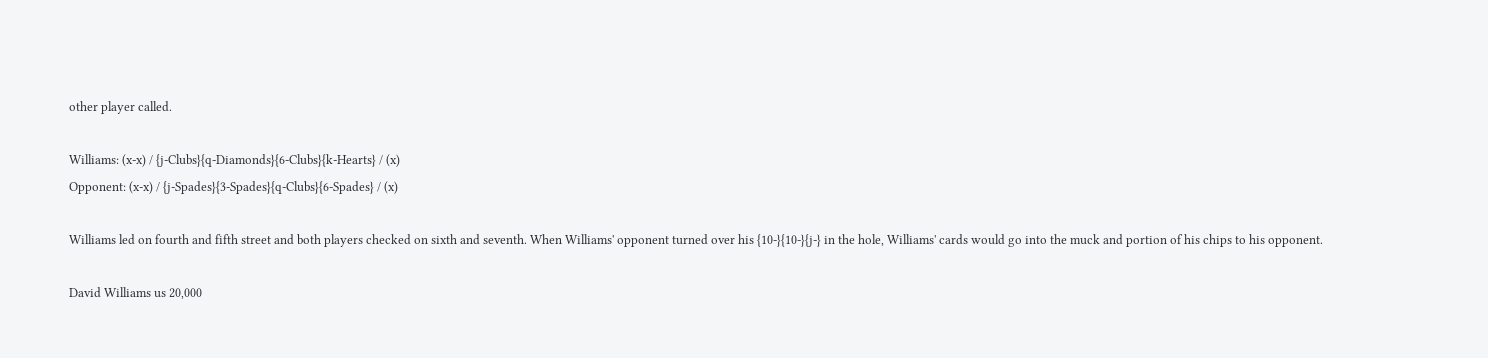other player called.

Williams: (x-x) / {j-Clubs}{q-Diamonds}{6-Clubs}{k-Hearts} / (x)
Opponent: (x-x) / {j-Spades}{3-Spades}{q-Clubs}{6-Spades} / (x)

Williams led on fourth and fifth street and both players checked on sixth and seventh. When Williams' opponent turned over his {10-}{10-}{j-} in the hole, Williams' cards would go into the muck and portion of his chips to his opponent.

David Williams us 20,000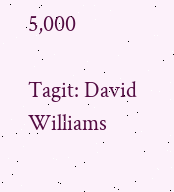5,000

Tagit: David Williams